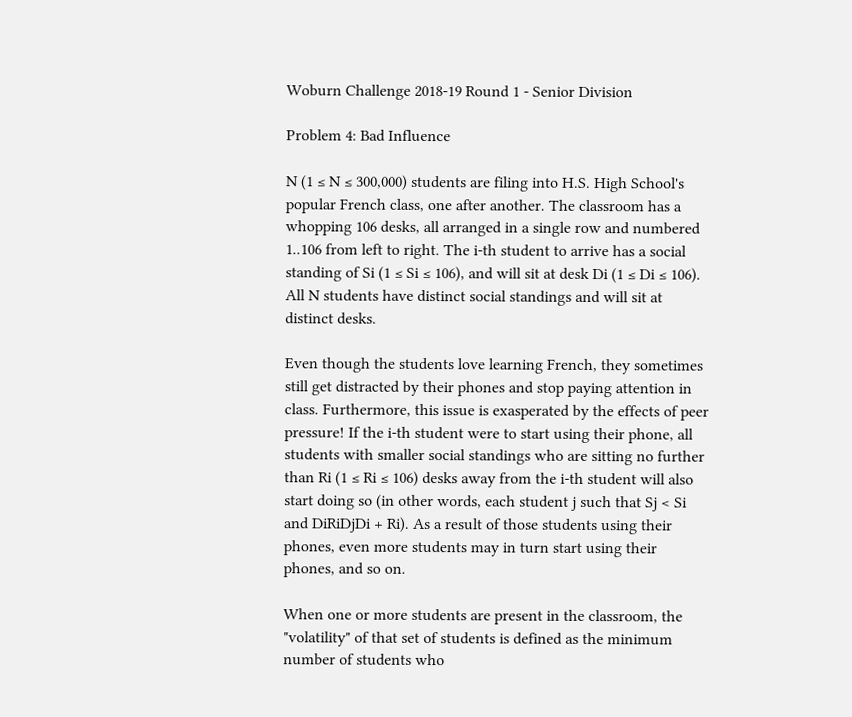Woburn Challenge 2018-19 Round 1 - Senior Division

Problem 4: Bad Influence

N (1 ≤ N ≤ 300,000) students are filing into H.S. High School's popular French class, one after another. The classroom has a whopping 106 desks, all arranged in a single row and numbered 1..106 from left to right. The i-th student to arrive has a social standing of Si (1 ≤ Si ≤ 106), and will sit at desk Di (1 ≤ Di ≤ 106). All N students have distinct social standings and will sit at distinct desks.

Even though the students love learning French, they sometimes still get distracted by their phones and stop paying attention in class. Furthermore, this issue is exasperated by the effects of peer pressure! If the i-th student were to start using their phone, all students with smaller social standings who are sitting no further than Ri (1 ≤ Ri ≤ 106) desks away from the i-th student will also start doing so (in other words, each student j such that Sj < Si and DiRiDjDi + Ri). As a result of those students using their phones, even more students may in turn start using their phones, and so on.

When one or more students are present in the classroom, the "volatility" of that set of students is defined as the minimum number of students who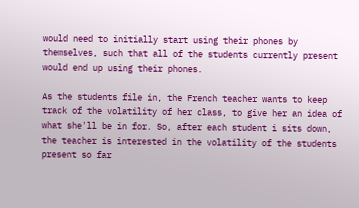would need to initially start using their phones by themselves, such that all of the students currently present would end up using their phones.

As the students file in, the French teacher wants to keep track of the volatility of her class, to give her an idea of what she'll be in for. So, after each student i sits down, the teacher is interested in the volatility of the students present so far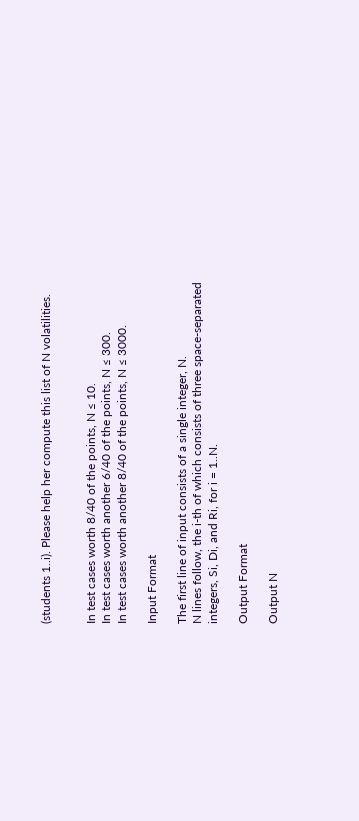(students 1..i). Please help her compute this list of N volatilities.


In test cases worth 8/40 of the points, N ≤ 10.
In test cases worth another 6/40 of the points, N ≤ 300.
In test cases worth another 8/40 of the points, N ≤ 3000.

Input Format

The first line of input consists of a single integer, N.
N lines follow, the i-th of which consists of three space-separated integers, Si, Di, and Ri, for i = 1..N.

Output Format

Output N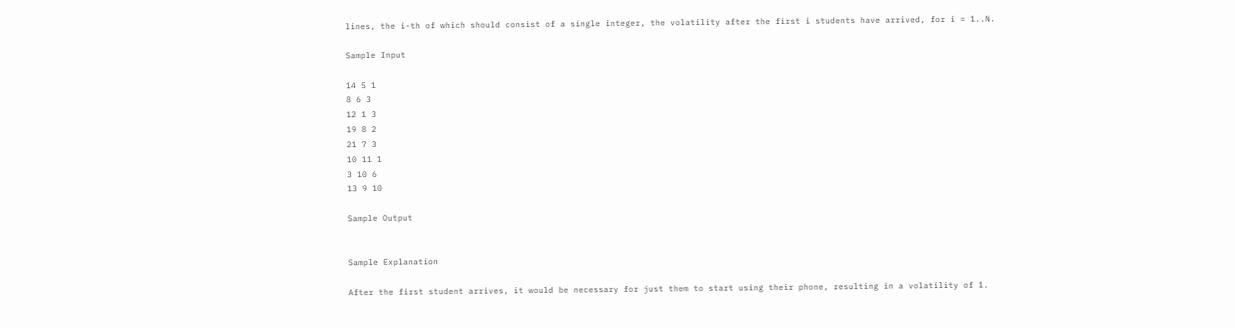lines, the i-th of which should consist of a single integer, the volatility after the first i students have arrived, for i = 1..N.

Sample Input

14 5 1
8 6 3
12 1 3
19 8 2
21 7 3
10 11 1
3 10 6
13 9 10

Sample Output


Sample Explanation

After the first student arrives, it would be necessary for just them to start using their phone, resulting in a volatility of 1.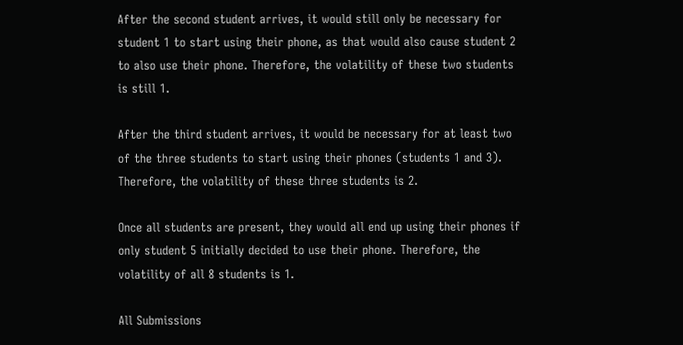After the second student arrives, it would still only be necessary for student 1 to start using their phone, as that would also cause student 2 to also use their phone. Therefore, the volatility of these two students is still 1.

After the third student arrives, it would be necessary for at least two of the three students to start using their phones (students 1 and 3). Therefore, the volatility of these three students is 2.

Once all students are present, they would all end up using their phones if only student 5 initially decided to use their phone. Therefore, the volatility of all 8 students is 1.

All Submissions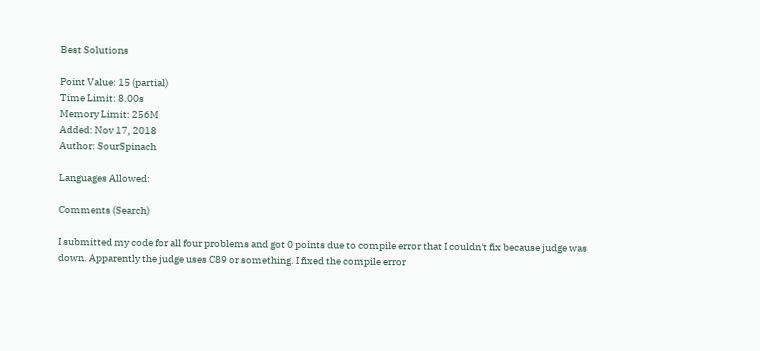Best Solutions

Point Value: 15 (partial)
Time Limit: 8.00s
Memory Limit: 256M
Added: Nov 17, 2018
Author: SourSpinach

Languages Allowed:

Comments (Search)

I submitted my code for all four problems and got 0 points due to compile error that I couldn't fix because judge was down. Apparently the judge uses C89 or something. I fixed the compile error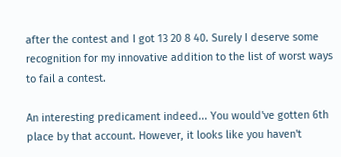after the contest and I got 13 20 8 40. Surely I deserve some recognition for my innovative addition to the list of worst ways to fail a contest.

An interesting predicament indeed... You would've gotten 6th place by that account. However, it looks like you haven't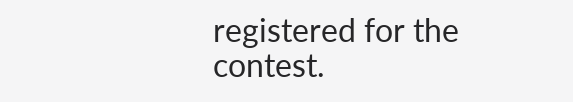registered for the contest.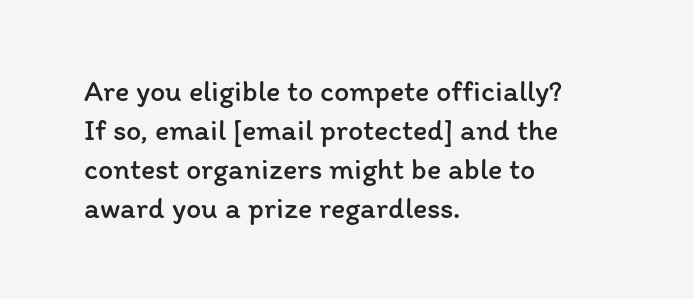Are you eligible to compete officially?
If so, email [email protected] and the contest organizers might be able to award you a prize regardless.